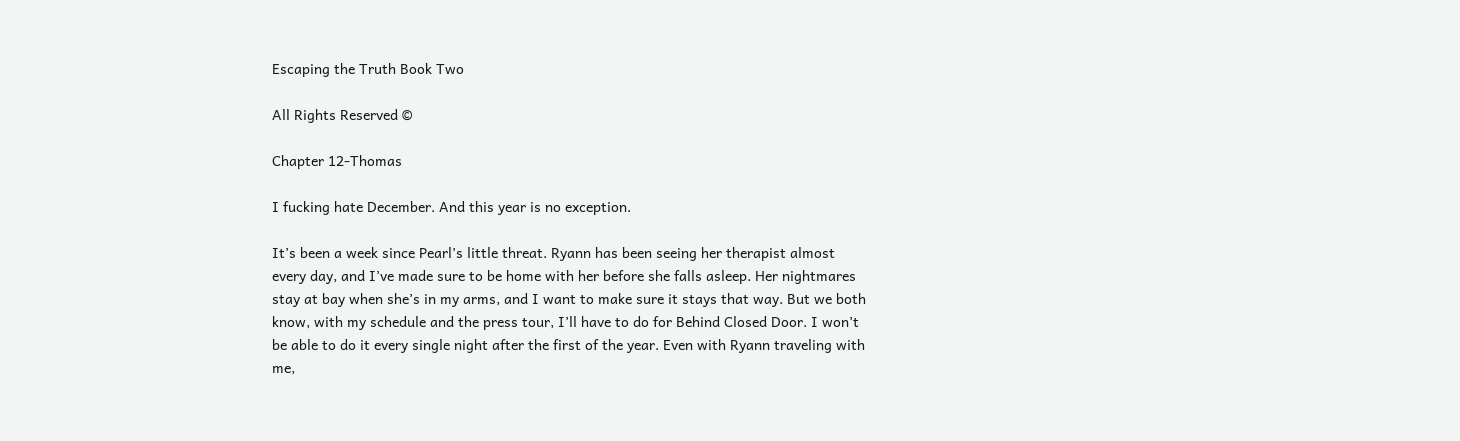Escaping the Truth Book Two

All Rights Reserved ©

Chapter 12-Thomas

I fucking hate December. And this year is no exception.

It’s been a week since Pearl’s little threat. Ryann has been seeing her therapist almost every day, and I’ve made sure to be home with her before she falls asleep. Her nightmares stay at bay when she’s in my arms, and I want to make sure it stays that way. But we both know, with my schedule and the press tour, I’ll have to do for Behind Closed Door. I won’t be able to do it every single night after the first of the year. Even with Ryann traveling with me,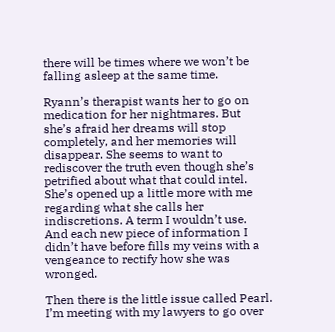there will be times where we won’t be falling asleep at the same time.

Ryann’s therapist wants her to go on medication for her nightmares. But she’s afraid her dreams will stop completely, and her memories will disappear. She seems to want to rediscover the truth even though she’s petrified about what that could intel. She’s opened up a little more with me regarding what she calls her indiscretions. A term I wouldn’t use. And each new piece of information I didn’t have before fills my veins with a vengeance to rectify how she was wronged.

Then there is the little issue called Pearl. I’m meeting with my lawyers to go over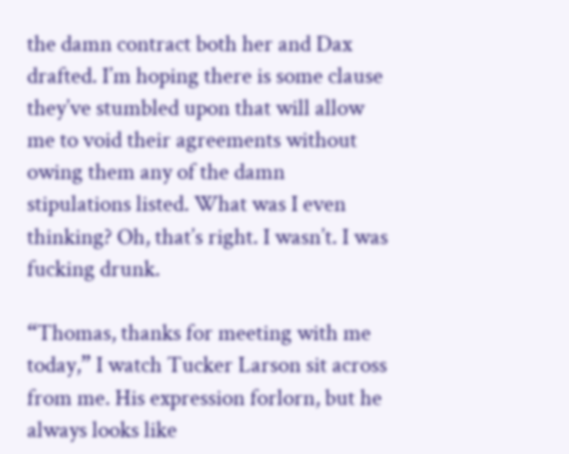the damn contract both her and Dax drafted. I’m hoping there is some clause they’ve stumbled upon that will allow me to void their agreements without owing them any of the damn stipulations listed. What was I even thinking? Oh, that’s right. I wasn’t. I was fucking drunk.

“Thomas, thanks for meeting with me today,” I watch Tucker Larson sit across from me. His expression forlorn, but he always looks like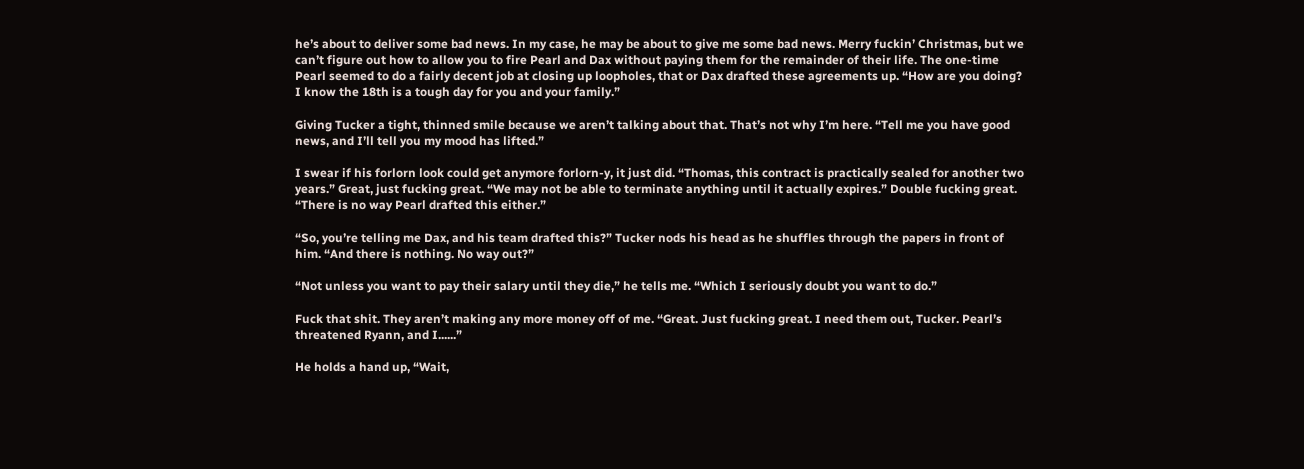he’s about to deliver some bad news. In my case, he may be about to give me some bad news. Merry fuckin’ Christmas, but we can’t figure out how to allow you to fire Pearl and Dax without paying them for the remainder of their life. The one-time Pearl seemed to do a fairly decent job at closing up loopholes, that or Dax drafted these agreements up. “How are you doing? I know the 18th is a tough day for you and your family.”

Giving Tucker a tight, thinned smile because we aren’t talking about that. That’s not why I’m here. “Tell me you have good news, and I’ll tell you my mood has lifted.”

I swear if his forlorn look could get anymore forlorn-y, it just did. “Thomas, this contract is practically sealed for another two years.” Great, just fucking great. “We may not be able to terminate anything until it actually expires.” Double fucking great. “There is no way Pearl drafted this either.”

“So, you’re telling me Dax, and his team drafted this?” Tucker nods his head as he shuffles through the papers in front of him. “And there is nothing. No way out?”

“Not unless you want to pay their salary until they die,” he tells me. “Which I seriously doubt you want to do.”

Fuck that shit. They aren’t making any more money off of me. “Great. Just fucking great. I need them out, Tucker. Pearl’s threatened Ryann, and I......”

He holds a hand up, “Wait,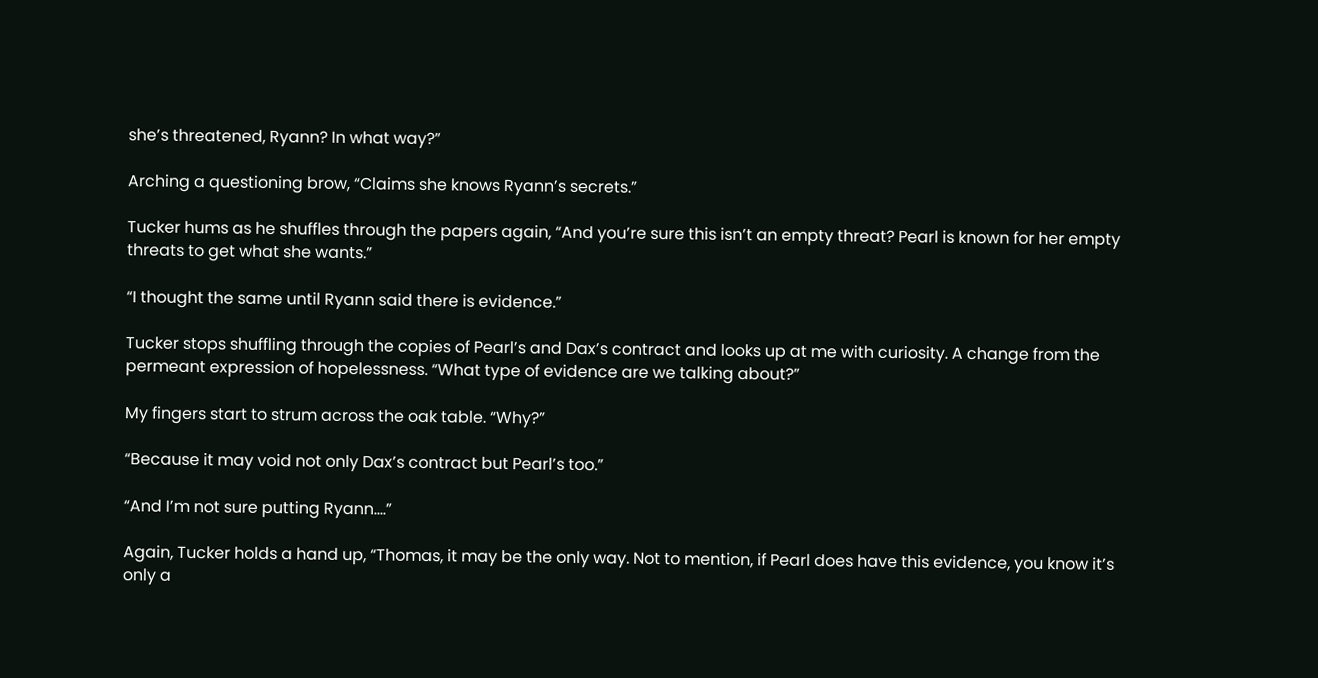she’s threatened, Ryann? In what way?”

Arching a questioning brow, “Claims she knows Ryann’s secrets.”

Tucker hums as he shuffles through the papers again, “And you’re sure this isn’t an empty threat? Pearl is known for her empty threats to get what she wants.”

“I thought the same until Ryann said there is evidence.”

Tucker stops shuffling through the copies of Pearl’s and Dax’s contract and looks up at me with curiosity. A change from the permeant expression of hopelessness. “What type of evidence are we talking about?”

My fingers start to strum across the oak table. “Why?”

“Because it may void not only Dax’s contract but Pearl’s too.”

“And I’m not sure putting Ryann....”

Again, Tucker holds a hand up, “Thomas, it may be the only way. Not to mention, if Pearl does have this evidence, you know it’s only a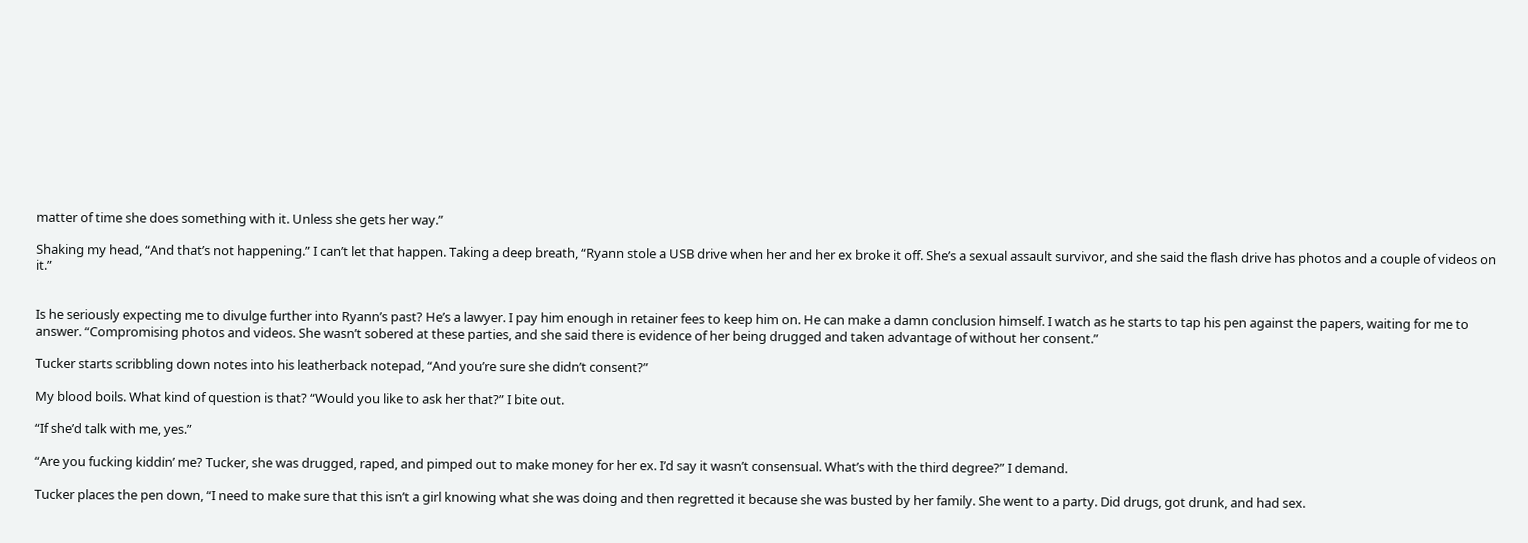matter of time she does something with it. Unless she gets her way.”

Shaking my head, “And that’s not happening.” I can’t let that happen. Taking a deep breath, “Ryann stole a USB drive when her and her ex broke it off. She’s a sexual assault survivor, and she said the flash drive has photos and a couple of videos on it.”


Is he seriously expecting me to divulge further into Ryann’s past? He’s a lawyer. I pay him enough in retainer fees to keep him on. He can make a damn conclusion himself. I watch as he starts to tap his pen against the papers, waiting for me to answer. “Compromising photos and videos. She wasn’t sobered at these parties, and she said there is evidence of her being drugged and taken advantage of without her consent.”

Tucker starts scribbling down notes into his leatherback notepad, “And you’re sure she didn’t consent?”

My blood boils. What kind of question is that? “Would you like to ask her that?” I bite out.

“If she’d talk with me, yes.”

“Are you fucking kiddin’ me? Tucker, she was drugged, raped, and pimped out to make money for her ex. I’d say it wasn’t consensual. What’s with the third degree?” I demand.

Tucker places the pen down, “I need to make sure that this isn’t a girl knowing what she was doing and then regretted it because she was busted by her family. She went to a party. Did drugs, got drunk, and had sex.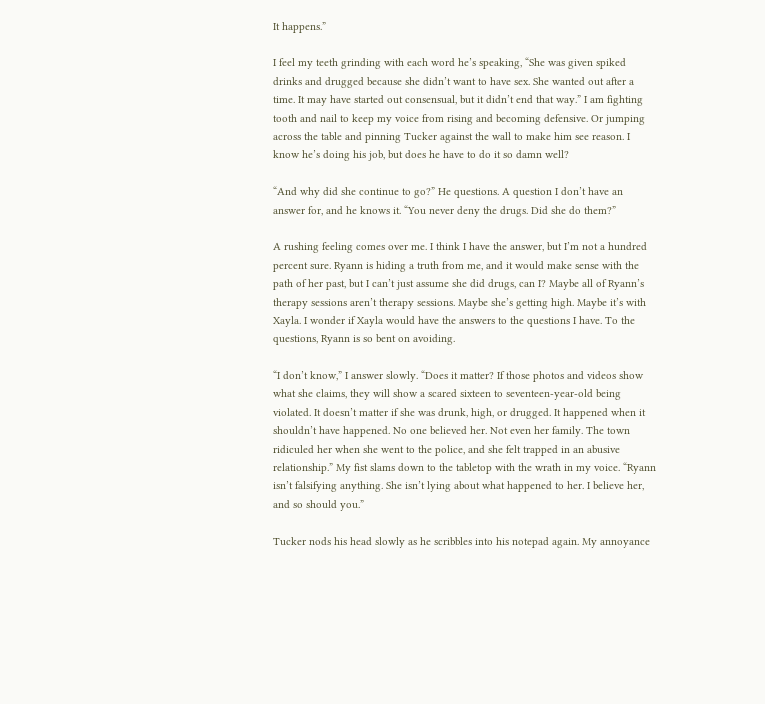It happens.”

I feel my teeth grinding with each word he’s speaking, “She was given spiked drinks and drugged because she didn’t want to have sex. She wanted out after a time. It may have started out consensual, but it didn’t end that way.” I am fighting tooth and nail to keep my voice from rising and becoming defensive. Or jumping across the table and pinning Tucker against the wall to make him see reason. I know he’s doing his job, but does he have to do it so damn well?

“And why did she continue to go?” He questions. A question I don’t have an answer for, and he knows it. “You never deny the drugs. Did she do them?”

A rushing feeling comes over me. I think I have the answer, but I’m not a hundred percent sure. Ryann is hiding a truth from me, and it would make sense with the path of her past, but I can’t just assume she did drugs, can I? Maybe all of Ryann’s therapy sessions aren’t therapy sessions. Maybe she’s getting high. Maybe it’s with Xayla. I wonder if Xayla would have the answers to the questions I have. To the questions, Ryann is so bent on avoiding.

“I don’t know,” I answer slowly. “Does it matter? If those photos and videos show what she claims, they will show a scared sixteen to seventeen-year-old being violated. It doesn’t matter if she was drunk, high, or drugged. It happened when it shouldn’t have happened. No one believed her. Not even her family. The town ridiculed her when she went to the police, and she felt trapped in an abusive relationship.” My fist slams down to the tabletop with the wrath in my voice. “Ryann isn’t falsifying anything. She isn’t lying about what happened to her. I believe her, and so should you.”

Tucker nods his head slowly as he scribbles into his notepad again. My annoyance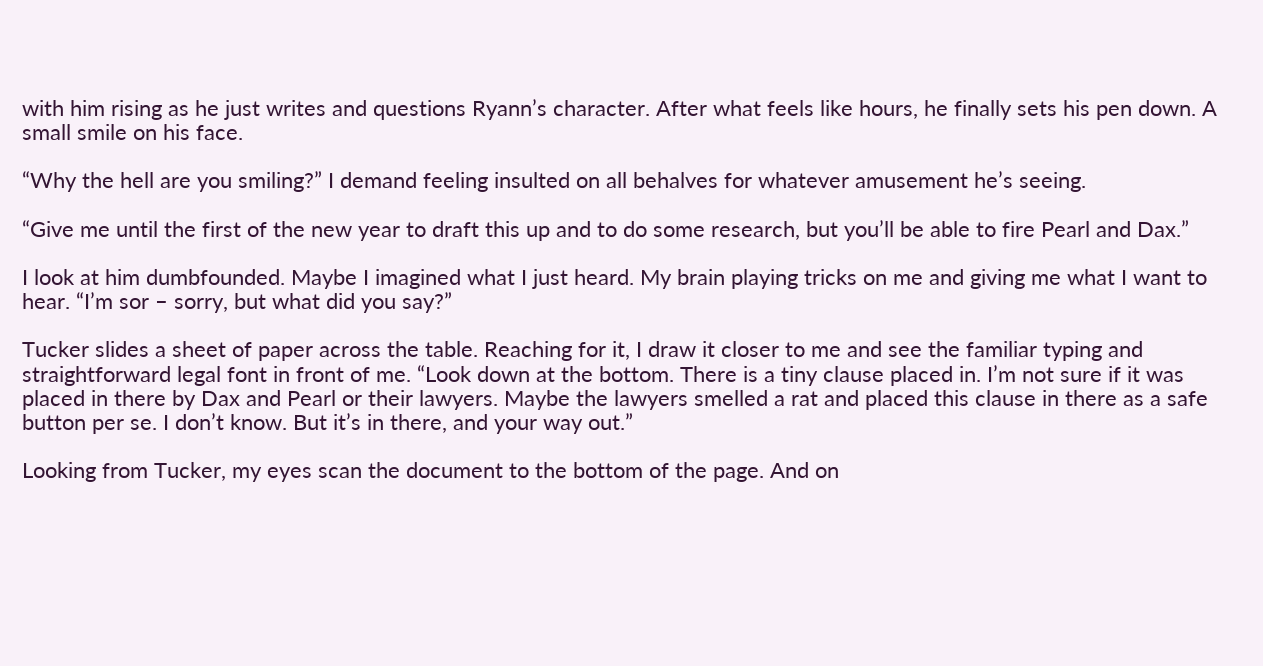with him rising as he just writes and questions Ryann’s character. After what feels like hours, he finally sets his pen down. A small smile on his face.

“Why the hell are you smiling?” I demand feeling insulted on all behalves for whatever amusement he’s seeing.

“Give me until the first of the new year to draft this up and to do some research, but you’ll be able to fire Pearl and Dax.”

I look at him dumbfounded. Maybe I imagined what I just heard. My brain playing tricks on me and giving me what I want to hear. “I’m sor – sorry, but what did you say?”

Tucker slides a sheet of paper across the table. Reaching for it, I draw it closer to me and see the familiar typing and straightforward legal font in front of me. “Look down at the bottom. There is a tiny clause placed in. I’m not sure if it was placed in there by Dax and Pearl or their lawyers. Maybe the lawyers smelled a rat and placed this clause in there as a safe button per se. I don’t know. But it’s in there, and your way out.”

Looking from Tucker, my eyes scan the document to the bottom of the page. And on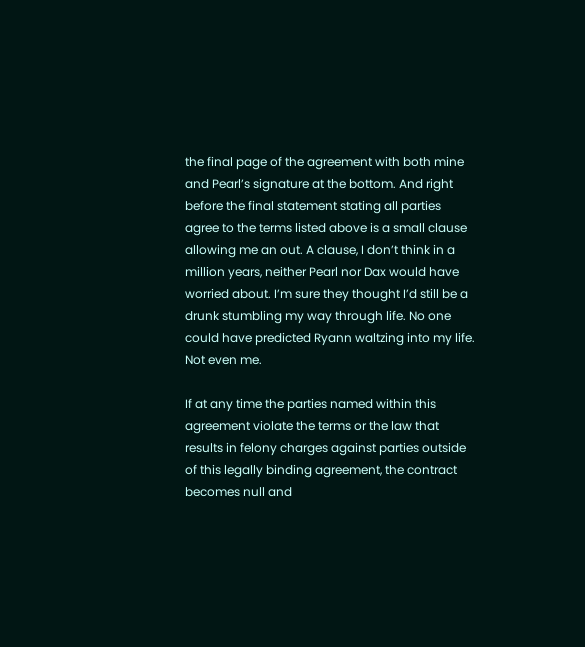the final page of the agreement with both mine and Pearl’s signature at the bottom. And right before the final statement stating all parties agree to the terms listed above is a small clause allowing me an out. A clause, I don’t think in a million years, neither Pearl nor Dax would have worried about. I’m sure they thought I’d still be a drunk stumbling my way through life. No one could have predicted Ryann waltzing into my life. Not even me.

If at any time the parties named within this agreement violate the terms or the law that results in felony charges against parties outside of this legally binding agreement, the contract becomes null and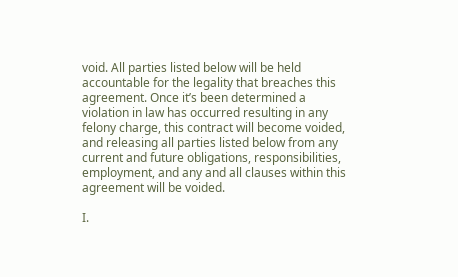void. All parties listed below will be held accountable for the legality that breaches this agreement. Once it’s been determined a violation in law has occurred resulting in any felony charge, this contract will become voided, and releasing all parties listed below from any current and future obligations, responsibilities, employment, and any and all clauses within this agreement will be voided.

I.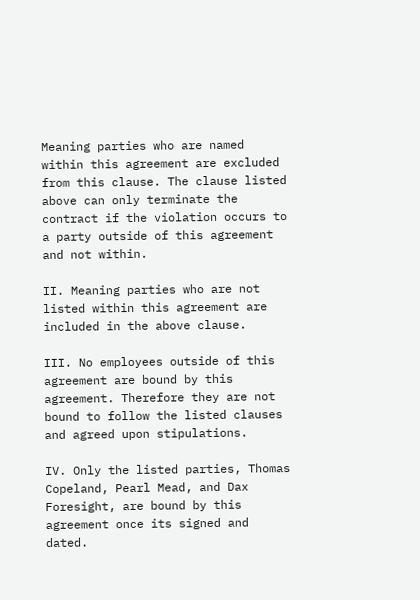Meaning parties who are named within this agreement are excluded from this clause. The clause listed above can only terminate the contract if the violation occurs to a party outside of this agreement and not within.

II. Meaning parties who are not listed within this agreement are included in the above clause.

III. No employees outside of this agreement are bound by this agreement. Therefore they are not bound to follow the listed clauses and agreed upon stipulations.

IV. Only the listed parties, Thomas Copeland, Pearl Mead, and Dax Foresight, are bound by this agreement once its signed and dated.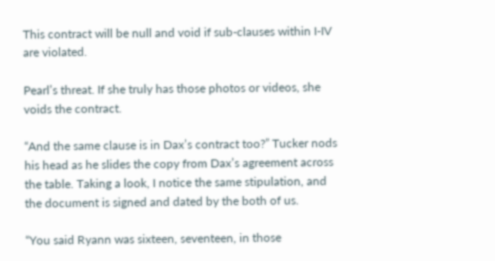This contract will be null and void if sub-clauses within I-IV are violated.

Pearl’s threat. If she truly has those photos or videos, she voids the contract.

“And the same clause is in Dax’s contract too?” Tucker nods his head as he slides the copy from Dax’s agreement across the table. Taking a look, I notice the same stipulation, and the document is signed and dated by the both of us.

“You said Ryann was sixteen, seventeen, in those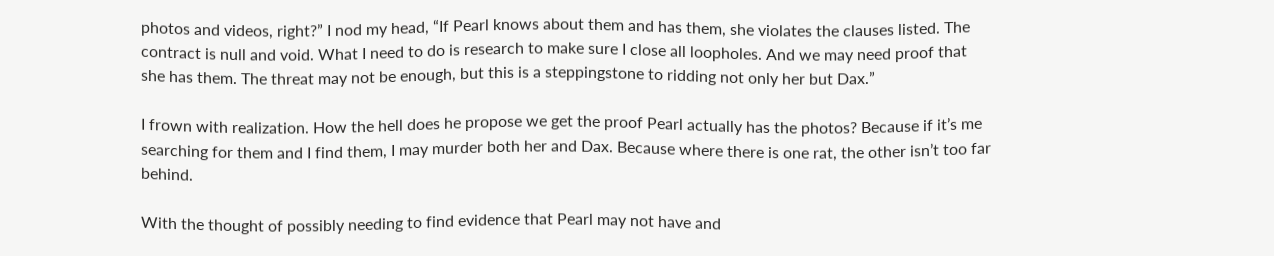photos and videos, right?” I nod my head, “If Pearl knows about them and has them, she violates the clauses listed. The contract is null and void. What I need to do is research to make sure I close all loopholes. And we may need proof that she has them. The threat may not be enough, but this is a steppingstone to ridding not only her but Dax.”

I frown with realization. How the hell does he propose we get the proof Pearl actually has the photos? Because if it’s me searching for them and I find them, I may murder both her and Dax. Because where there is one rat, the other isn’t too far behind.

With the thought of possibly needing to find evidence that Pearl may not have and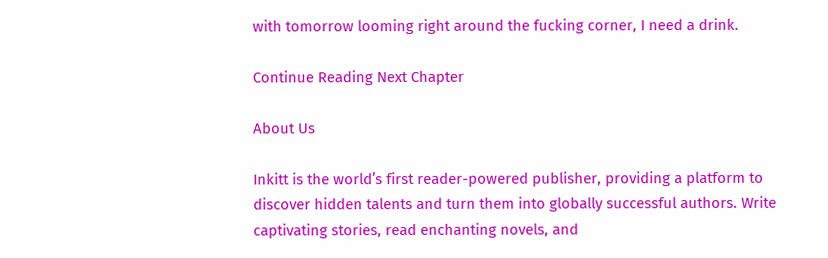with tomorrow looming right around the fucking corner, I need a drink.

Continue Reading Next Chapter

About Us

Inkitt is the world’s first reader-powered publisher, providing a platform to discover hidden talents and turn them into globally successful authors. Write captivating stories, read enchanting novels, and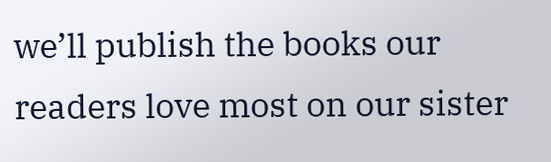we’ll publish the books our readers love most on our sister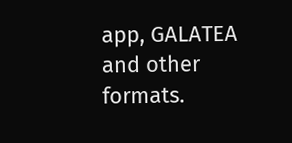app, GALATEA and other formats.